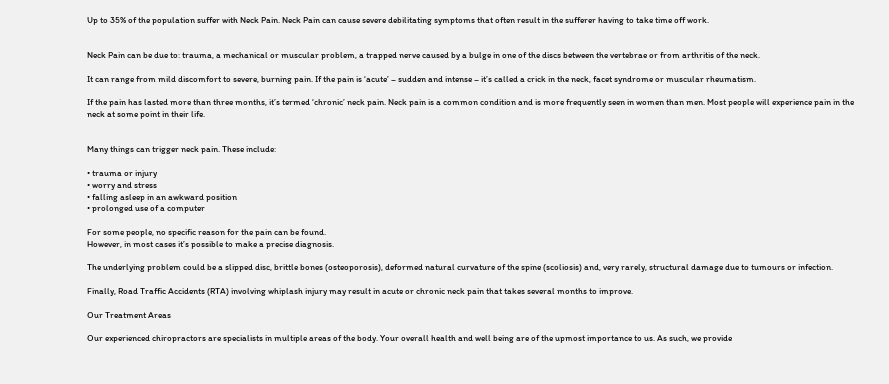Up to 35% of the population suffer with Neck Pain. Neck Pain can cause severe debilitating symptoms that often result in the sufferer having to take time off work.


Neck Pain can be due to: trauma, a mechanical or muscular problem, a trapped nerve caused by a bulge in one of the discs between the vertebrae or from arthritis of the neck.

It can range from mild discomfort to severe, burning pain. If the pain is ‘acute’ – sudden and intense – it’s called a crick in the neck, facet syndrome or muscular rheumatism.

If the pain has lasted more than three months, it’s termed ‘chronic’ neck pain. Neck pain is a common condition and is more frequently seen in women than men. Most people will experience pain in the neck at some point in their life.


Many things can trigger neck pain. These include:

• trauma or injury
• worry and stress
• falling asleep in an awkward position
• prolonged use of a computer

For some people, no specific reason for the pain can be found.
However, in most cases it’s possible to make a precise diagnosis.

The underlying problem could be a slipped disc, brittle bones (osteoporosis), deformed natural curvature of the spine (scoliosis) and, very rarely, structural damage due to tumours or infection.

Finally, Road Traffic Accidents (RTA) involving whiplash injury may result in acute or chronic neck pain that takes several months to improve.

Our Treatment Areas

Our experienced chiropractors are specialists in multiple areas of the body. Your overall health and well being are of the upmost importance to us. As such, we provide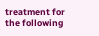treatment for the following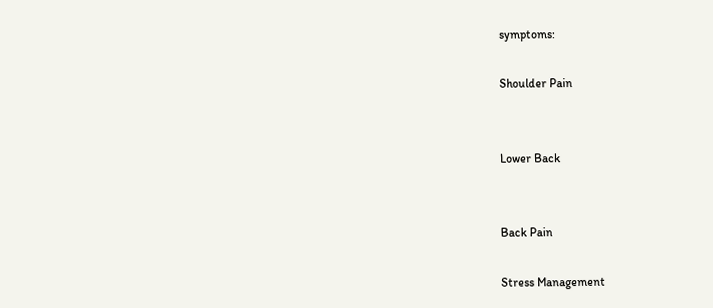symptoms:

Shoulder Pain


Lower Back


Back Pain

Stress Management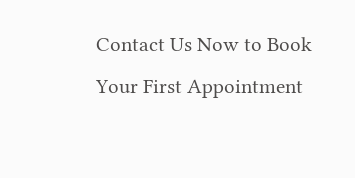Contact Us Now to Book Your First Appointment